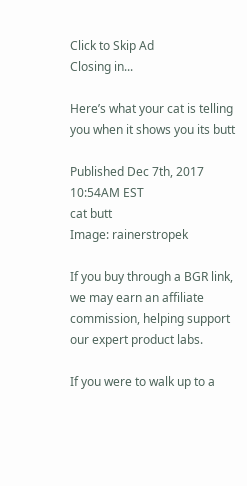Click to Skip Ad
Closing in...

Here’s what your cat is telling you when it shows you its butt

Published Dec 7th, 2017 10:54AM EST
cat butt
Image: rainerstropek

If you buy through a BGR link, we may earn an affiliate commission, helping support our expert product labs.

If you were to walk up to a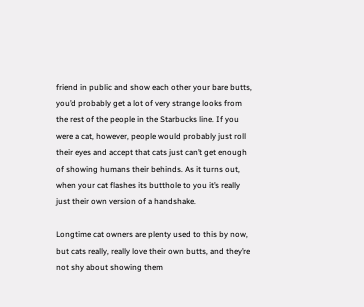friend in public and show each other your bare butts, you’d probably get a lot of very strange looks from the rest of the people in the Starbucks line. If you were a cat, however, people would probably just roll their eyes and accept that cats just can’t get enough of showing humans their behinds. As it turns out, when your cat flashes its butthole to you it’s really just their own version of a handshake.

Longtime cat owners are plenty used to this by now, but cats really, really love their own butts, and they’re not shy about showing them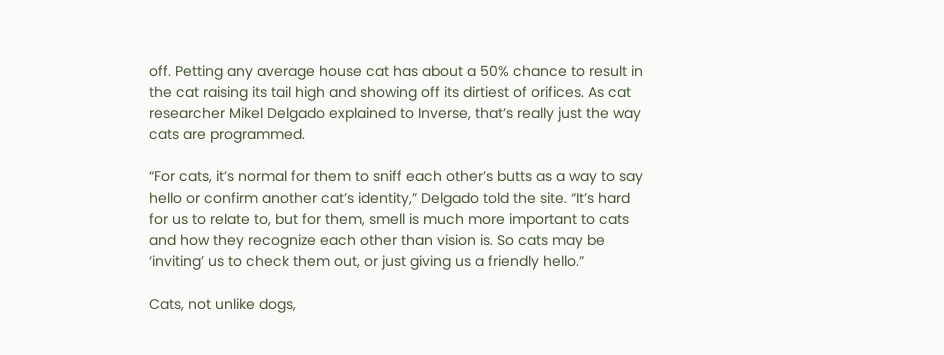off. Petting any average house cat has about a 50% chance to result in the cat raising its tail high and showing off its dirtiest of orifices. As cat researcher Mikel Delgado explained to Inverse, that’s really just the way cats are programmed.

“For cats, it’s normal for them to sniff each other’s butts as a way to say hello or confirm another cat’s identity,” Delgado told the site. “It’s hard for us to relate to, but for them, smell is much more important to cats and how they recognize each other than vision is. So cats may be ‘inviting’ us to check them out, or just giving us a friendly hello.”

Cats, not unlike dogs,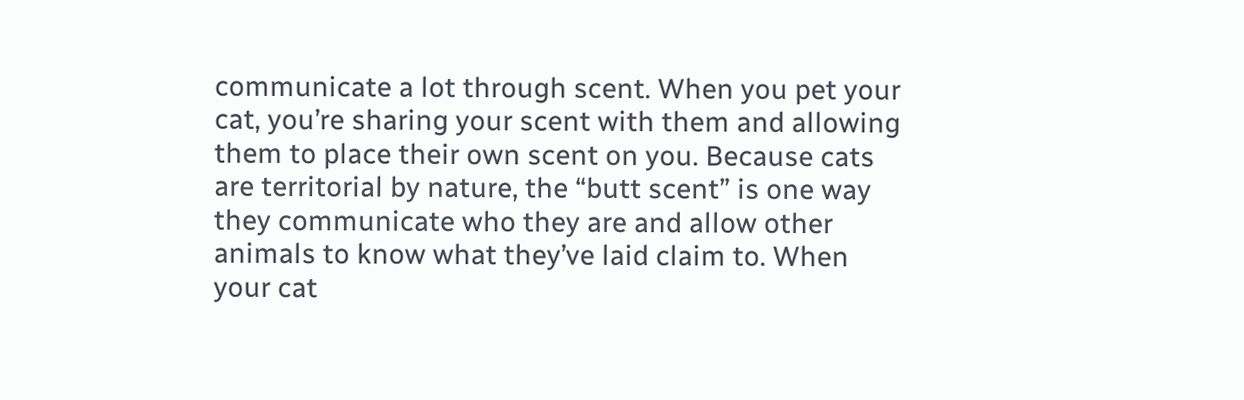communicate a lot through scent. When you pet your cat, you’re sharing your scent with them and allowing them to place their own scent on you. Because cats are territorial by nature, the “butt scent” is one way they communicate who they are and allow other animals to know what they’ve laid claim to. When your cat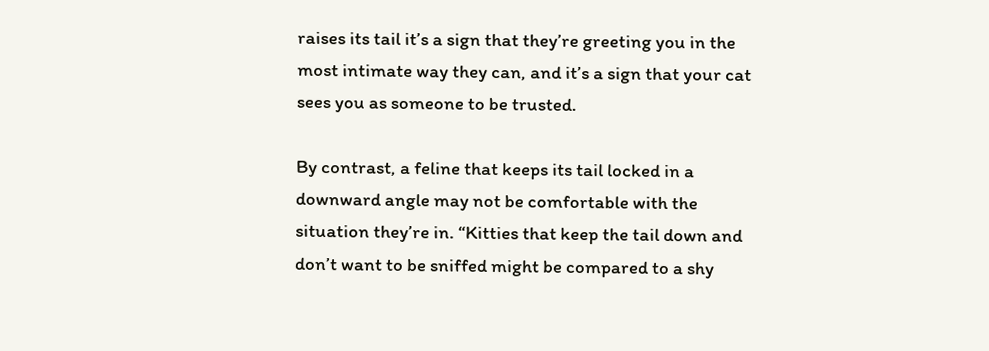raises its tail it’s a sign that they’re greeting you in the most intimate way they can, and it’s a sign that your cat sees you as someone to be trusted.

By contrast, a feline that keeps its tail locked in a downward angle may not be comfortable with the situation they’re in. “Kitties that keep the tail down and don’t want to be sniffed might be compared to a shy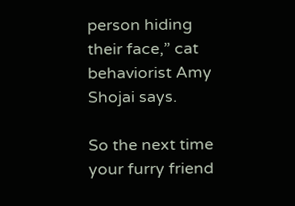person hiding their face,” cat behaviorist Amy Shojai says.

So the next time your furry friend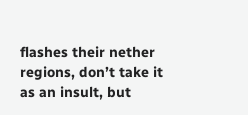flashes their nether regions, don’t take it as an insult, but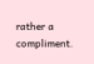rather a compliment.